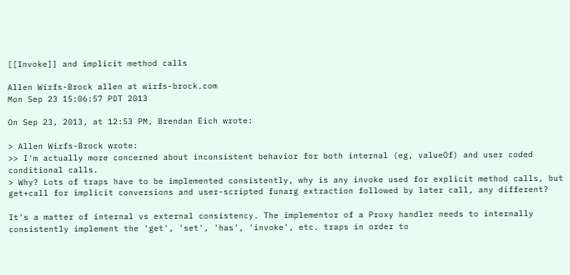[[Invoke]] and implicit method calls

Allen Wirfs-Brock allen at wirfs-brock.com
Mon Sep 23 15:06:57 PDT 2013

On Sep 23, 2013, at 12:53 PM, Brendan Eich wrote:

> Allen Wirfs-Brock wrote:
>> I'm actually more concerned about inconsistent behavior for both internal (eg, valueOf) and user coded conditional calls.
> Why? Lots of traps have to be implemented consistently, why is any invoke used for explicit method calls, but get+call for implicit conversions and user-scripted funarg extraction followed by later call, any different?

It's a matter of internal vs external consistency. The implementor of a Proxy handler needs to internally consistently implement the 'get', 'set', 'has', 'invoke', etc. traps in order to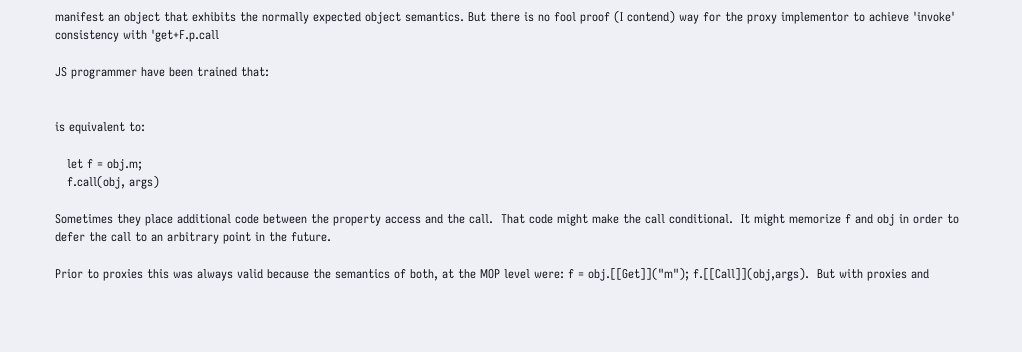manifest an object that exhibits the normally expected object semantics. But there is no fool proof (I contend) way for the proxy implementor to achieve 'invoke' consistency with 'get+F.p.call

JS programmer have been trained that:


is equivalent to:

   let f = obj.m;
   f.call(obj, args)

Sometimes they place additional code between the property access and the call.  That code might make the call conditional.  It might memorize f and obj in order to defer the call to an arbitrary point in the future.

Prior to proxies this was always valid because the semantics of both, at the MOP level were: f = obj.[[Get]]("m"); f.[[Call]](obj,args).  But with proxies and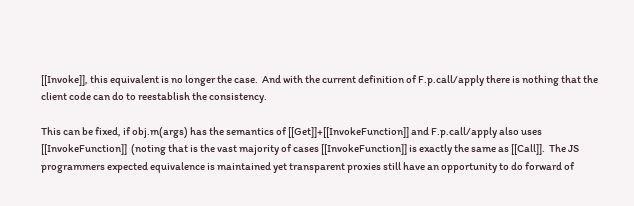[[Invoke]], this equivalent is no longer the case.  And with the current definition of F.p.call/apply there is nothing that the client code can do to reestablish the consistency.

This can be fixed, if obj.m(args) has the semantics of [[Get]]+[[InvokeFunction]] and F.p.call/apply also uses [[InvokeFunction]]  (noting that is the vast majority of cases [[InvokeFunction]] is exactly the same as [[Call]].  The JS programmers expected equivalence is maintained yet transparent proxies still have an opportunity to do forward of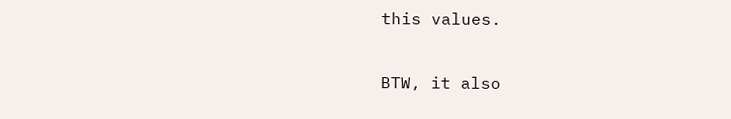this values.

BTW, it also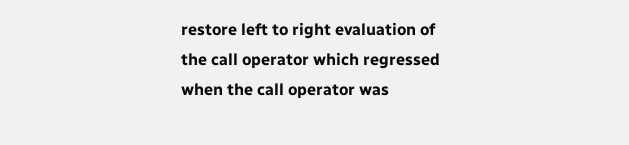restore left to right evaluation of the call operator which regressed when the call operator was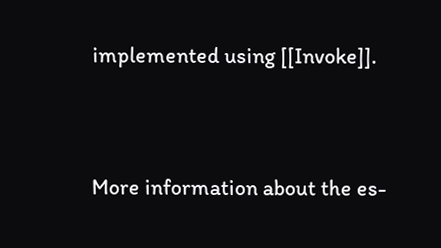implemented using [[Invoke]].



More information about the es-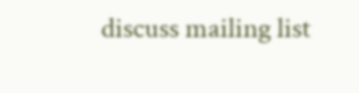discuss mailing list